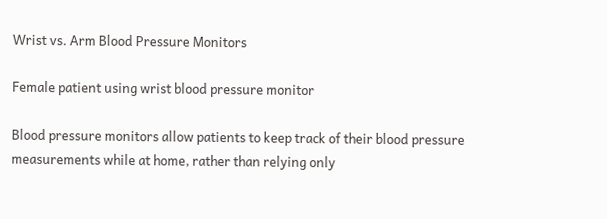Wrist vs. Arm Blood Pressure Monitors

Female patient using wrist blood pressure monitor

Blood pressure monitors allow patients to keep track of their blood pressure measurements while at home, rather than relying only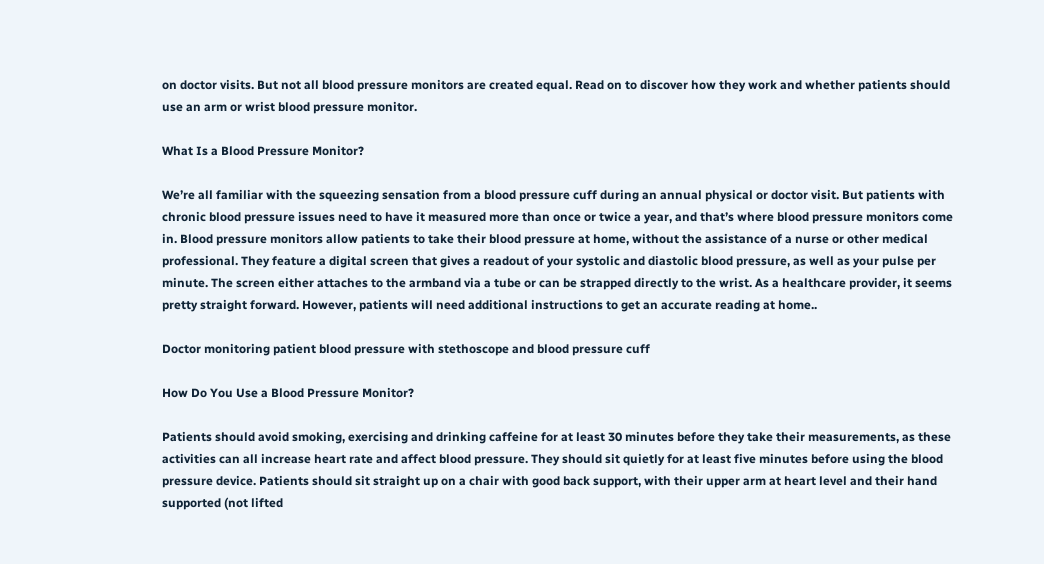on doctor visits. But not all blood pressure monitors are created equal. Read on to discover how they work and whether patients should use an arm or wrist blood pressure monitor.

What Is a Blood Pressure Monitor?

We’re all familiar with the squeezing sensation from a blood pressure cuff during an annual physical or doctor visit. But patients with chronic blood pressure issues need to have it measured more than once or twice a year, and that’s where blood pressure monitors come in. Blood pressure monitors allow patients to take their blood pressure at home, without the assistance of a nurse or other medical professional. They feature a digital screen that gives a readout of your systolic and diastolic blood pressure, as well as your pulse per minute. The screen either attaches to the armband via a tube or can be strapped directly to the wrist. As a healthcare provider, it seems pretty straight forward. However, patients will need additional instructions to get an accurate reading at home..

Doctor monitoring patient blood pressure with stethoscope and blood pressure cuff

How Do You Use a Blood Pressure Monitor?

Patients should avoid smoking, exercising and drinking caffeine for at least 30 minutes before they take their measurements, as these activities can all increase heart rate and affect blood pressure. They should sit quietly for at least five minutes before using the blood pressure device. Patients should sit straight up on a chair with good back support, with their upper arm at heart level and their hand supported (not lifted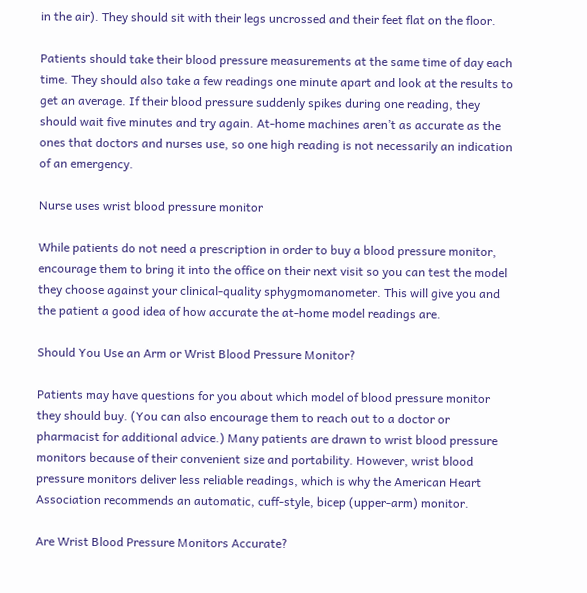in the air). They should sit with their legs uncrossed and their feet flat on the floor.

Patients should take their blood pressure measurements at the same time of day each time. They should also take a few readings one minute apart and look at the results to get an average. If their blood pressure suddenly spikes during one reading, they should wait five minutes and try again. At-home machines aren’t as accurate as the ones that doctors and nurses use, so one high reading is not necessarily an indication of an emergency.

Nurse uses wrist blood pressure monitor

While patients do not need a prescription in order to buy a blood pressure monitor, encourage them to bring it into the office on their next visit so you can test the model they choose against your clinical-quality sphygmomanometer. This will give you and the patient a good idea of how accurate the at-home model readings are.

Should You Use an Arm or Wrist Blood Pressure Monitor?

Patients may have questions for you about which model of blood pressure monitor they should buy. (You can also encourage them to reach out to a doctor or pharmacist for additional advice.) Many patients are drawn to wrist blood pressure monitors because of their convenient size and portability. However, wrist blood pressure monitors deliver less reliable readings, which is why the American Heart Association recommends an automatic, cuff-style, bicep (upper-arm) monitor.

Are Wrist Blood Pressure Monitors Accurate?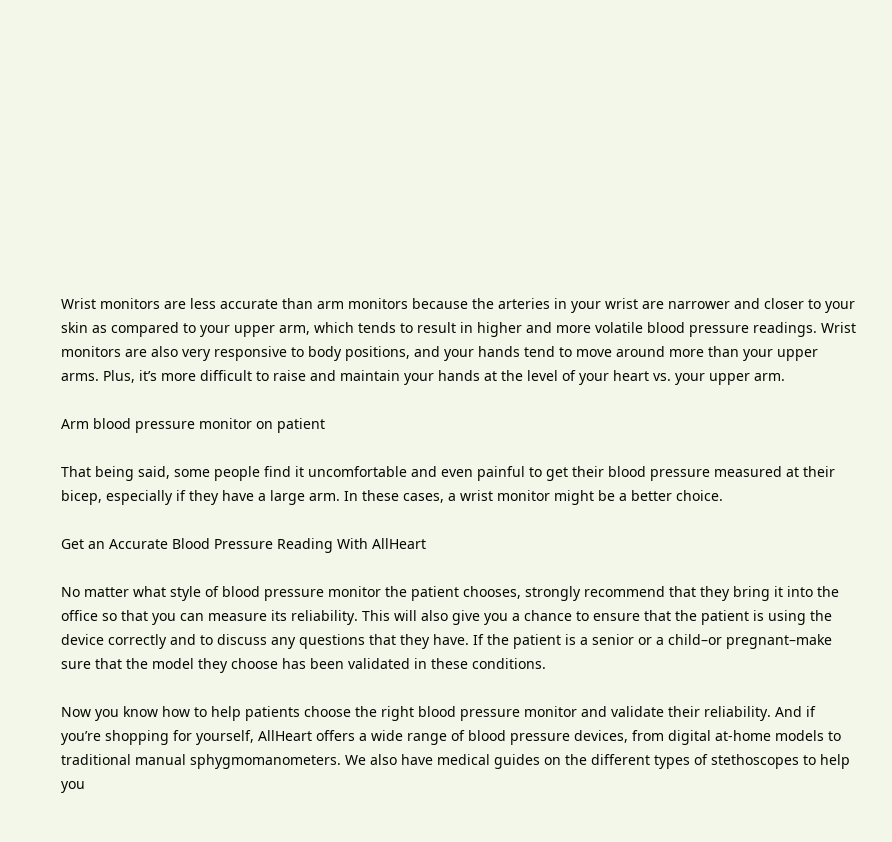Wrist monitors are less accurate than arm monitors because the arteries in your wrist are narrower and closer to your skin as compared to your upper arm, which tends to result in higher and more volatile blood pressure readings. Wrist monitors are also very responsive to body positions, and your hands tend to move around more than your upper arms. Plus, it’s more difficult to raise and maintain your hands at the level of your heart vs. your upper arm.

Arm blood pressure monitor on patient

That being said, some people find it uncomfortable and even painful to get their blood pressure measured at their bicep, especially if they have a large arm. In these cases, a wrist monitor might be a better choice.

Get an Accurate Blood Pressure Reading With AllHeart

No matter what style of blood pressure monitor the patient chooses, strongly recommend that they bring it into the office so that you can measure its reliability. This will also give you a chance to ensure that the patient is using the device correctly and to discuss any questions that they have. If the patient is a senior or a child–or pregnant–make sure that the model they choose has been validated in these conditions.

Now you know how to help patients choose the right blood pressure monitor and validate their reliability. And if you’re shopping for yourself, AllHeart offers a wide range of blood pressure devices, from digital at-home models to traditional manual sphygmomanometers. We also have medical guides on the different types of stethoscopes to help you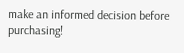make an informed decision before purchasing!